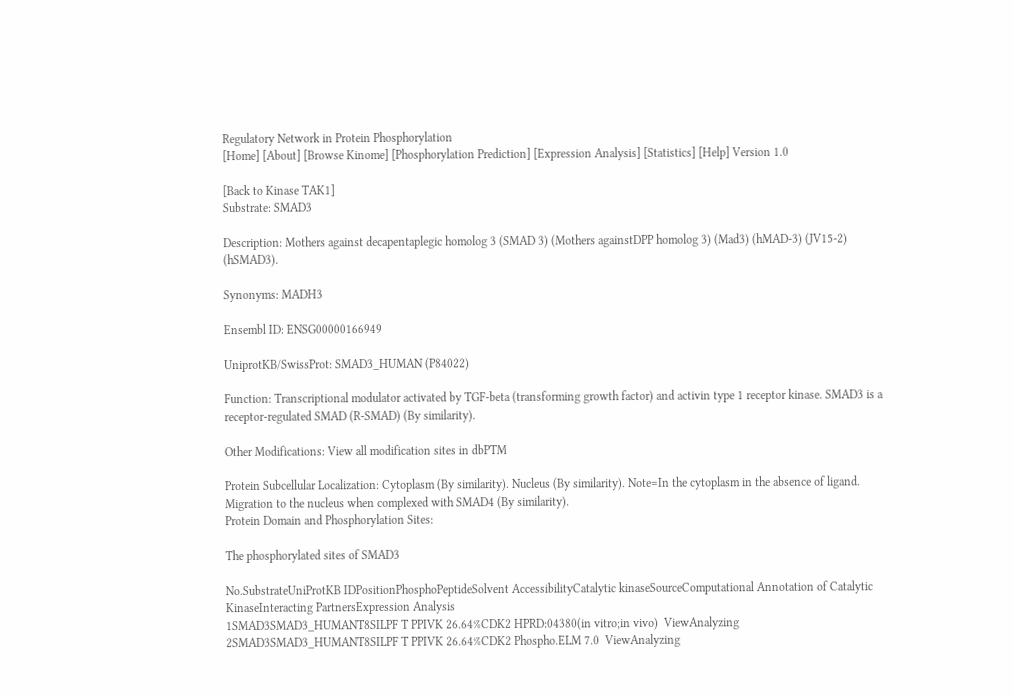Regulatory Network in Protein Phosphorylation
[Home] [About] [Browse Kinome] [Phosphorylation Prediction] [Expression Analysis] [Statistics] [Help] Version 1.0

[Back to Kinase TAK1]
Substrate: SMAD3

Description: Mothers against decapentaplegic homolog 3 (SMAD 3) (Mothers againstDPP homolog 3) (Mad3) (hMAD-3) (JV15-2) (hSMAD3).

Synonyms: MADH3

Ensembl ID: ENSG00000166949

UniprotKB/SwissProt: SMAD3_HUMAN (P84022)

Function: Transcriptional modulator activated by TGF-beta (transforming growth factor) and activin type 1 receptor kinase. SMAD3 is a receptor-regulated SMAD (R-SMAD) (By similarity).

Other Modifications: View all modification sites in dbPTM

Protein Subcellular Localization: Cytoplasm (By similarity). Nucleus (By similarity). Note=In the cytoplasm in the absence of ligand. Migration to the nucleus when complexed with SMAD4 (By similarity).
Protein Domain and Phosphorylation Sites:

The phosphorylated sites of SMAD3

No.SubstrateUniProtKB IDPositionPhosphoPeptideSolvent AccessibilityCatalytic kinaseSourceComputational Annotation of Catalytic KinaseInteracting PartnersExpression Analysis
1SMAD3SMAD3_HUMANT8SILPF T PPIVK 26.64%CDK2 HPRD:04380(in vitro;in vivo)  ViewAnalyzing
2SMAD3SMAD3_HUMANT8SILPF T PPIVK 26.64%CDK2 Phospho.ELM 7.0  ViewAnalyzing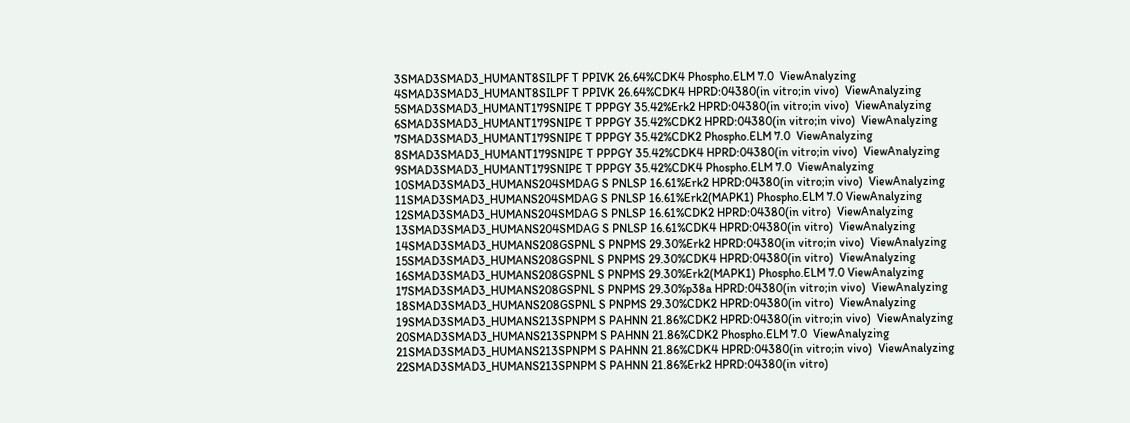3SMAD3SMAD3_HUMANT8SILPF T PPIVK 26.64%CDK4 Phospho.ELM 7.0  ViewAnalyzing
4SMAD3SMAD3_HUMANT8SILPF T PPIVK 26.64%CDK4 HPRD:04380(in vitro;in vivo)  ViewAnalyzing
5SMAD3SMAD3_HUMANT179SNIPE T PPPGY 35.42%Erk2 HPRD:04380(in vitro;in vivo)  ViewAnalyzing
6SMAD3SMAD3_HUMANT179SNIPE T PPPGY 35.42%CDK2 HPRD:04380(in vitro;in vivo)  ViewAnalyzing
7SMAD3SMAD3_HUMANT179SNIPE T PPPGY 35.42%CDK2 Phospho.ELM 7.0  ViewAnalyzing
8SMAD3SMAD3_HUMANT179SNIPE T PPPGY 35.42%CDK4 HPRD:04380(in vitro;in vivo)  ViewAnalyzing
9SMAD3SMAD3_HUMANT179SNIPE T PPPGY 35.42%CDK4 Phospho.ELM 7.0  ViewAnalyzing
10SMAD3SMAD3_HUMANS204SMDAG S PNLSP 16.61%Erk2 HPRD:04380(in vitro;in vivo)  ViewAnalyzing
11SMAD3SMAD3_HUMANS204SMDAG S PNLSP 16.61%Erk2(MAPK1) Phospho.ELM 7.0 ViewAnalyzing
12SMAD3SMAD3_HUMANS204SMDAG S PNLSP 16.61%CDK2 HPRD:04380(in vitro)  ViewAnalyzing
13SMAD3SMAD3_HUMANS204SMDAG S PNLSP 16.61%CDK4 HPRD:04380(in vitro)  ViewAnalyzing
14SMAD3SMAD3_HUMANS208GSPNL S PNPMS 29.30%Erk2 HPRD:04380(in vitro;in vivo)  ViewAnalyzing
15SMAD3SMAD3_HUMANS208GSPNL S PNPMS 29.30%CDK4 HPRD:04380(in vitro)  ViewAnalyzing
16SMAD3SMAD3_HUMANS208GSPNL S PNPMS 29.30%Erk2(MAPK1) Phospho.ELM 7.0 ViewAnalyzing
17SMAD3SMAD3_HUMANS208GSPNL S PNPMS 29.30%p38a HPRD:04380(in vitro;in vivo)  ViewAnalyzing
18SMAD3SMAD3_HUMANS208GSPNL S PNPMS 29.30%CDK2 HPRD:04380(in vitro)  ViewAnalyzing
19SMAD3SMAD3_HUMANS213SPNPM S PAHNN 21.86%CDK2 HPRD:04380(in vitro;in vivo)  ViewAnalyzing
20SMAD3SMAD3_HUMANS213SPNPM S PAHNN 21.86%CDK2 Phospho.ELM 7.0  ViewAnalyzing
21SMAD3SMAD3_HUMANS213SPNPM S PAHNN 21.86%CDK4 HPRD:04380(in vitro;in vivo)  ViewAnalyzing
22SMAD3SMAD3_HUMANS213SPNPM S PAHNN 21.86%Erk2 HPRD:04380(in vitro)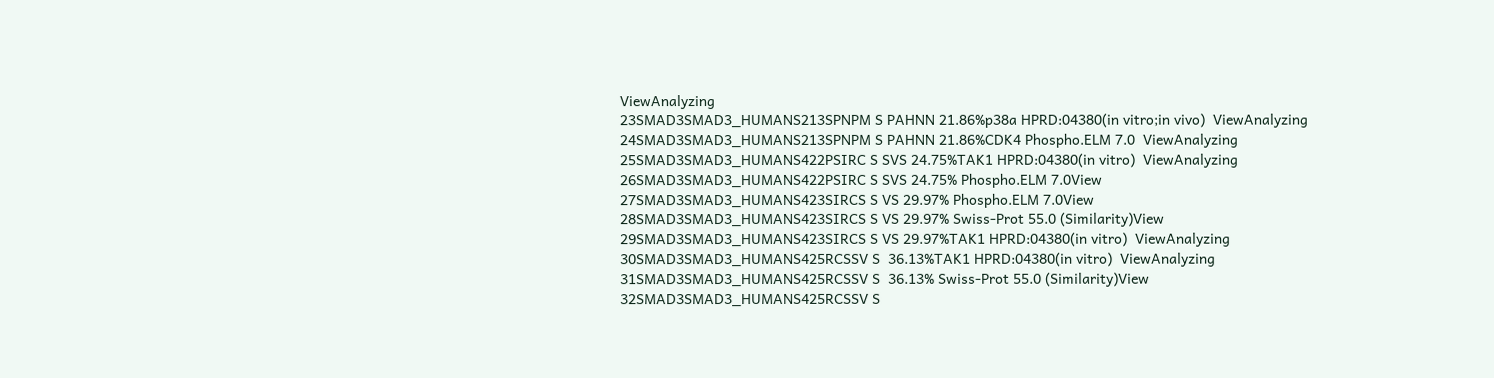ViewAnalyzing
23SMAD3SMAD3_HUMANS213SPNPM S PAHNN 21.86%p38a HPRD:04380(in vitro;in vivo)  ViewAnalyzing
24SMAD3SMAD3_HUMANS213SPNPM S PAHNN 21.86%CDK4 Phospho.ELM 7.0  ViewAnalyzing
25SMAD3SMAD3_HUMANS422PSIRC S SVS 24.75%TAK1 HPRD:04380(in vitro)  ViewAnalyzing
26SMAD3SMAD3_HUMANS422PSIRC S SVS 24.75% Phospho.ELM 7.0View
27SMAD3SMAD3_HUMANS423SIRCS S VS 29.97% Phospho.ELM 7.0View
28SMAD3SMAD3_HUMANS423SIRCS S VS 29.97% Swiss-Prot 55.0 (Similarity)View
29SMAD3SMAD3_HUMANS423SIRCS S VS 29.97%TAK1 HPRD:04380(in vitro)  ViewAnalyzing
30SMAD3SMAD3_HUMANS425RCSSV S  36.13%TAK1 HPRD:04380(in vitro)  ViewAnalyzing
31SMAD3SMAD3_HUMANS425RCSSV S  36.13% Swiss-Prot 55.0 (Similarity)View
32SMAD3SMAD3_HUMANS425RCSSV S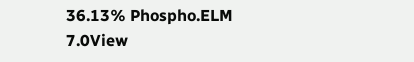36.13% Phospho.ELM 7.0View